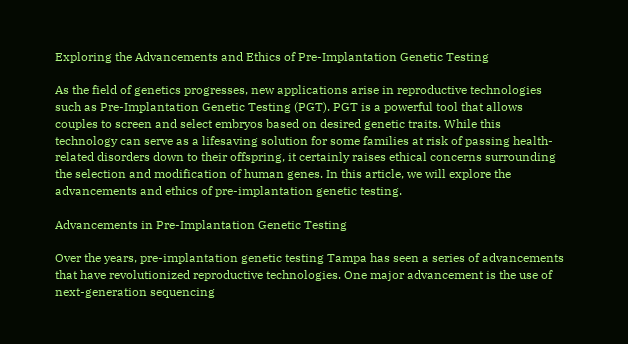Exploring the Advancements and Ethics of Pre-Implantation Genetic Testing

As the field of genetics progresses, new applications arise in reproductive technologies such as Pre-Implantation Genetic Testing (PGT). PGT is a powerful tool that allows couples to screen and select embryos based on desired genetic traits. While this technology can serve as a lifesaving solution for some families at risk of passing health-related disorders down to their offspring, it certainly raises ethical concerns surrounding the selection and modification of human genes. In this article, we will explore the advancements and ethics of pre-implantation genetic testing.

Advancements in Pre-Implantation Genetic Testing

Over the years, pre-implantation genetic testing Tampa has seen a series of advancements that have revolutionized reproductive technologies. One major advancement is the use of next-generation sequencing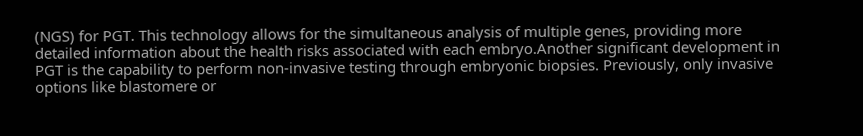(NGS) for PGT. This technology allows for the simultaneous analysis of multiple genes, providing more detailed information about the health risks associated with each embryo.Another significant development in PGT is the capability to perform non-invasive testing through embryonic biopsies. Previously, only invasive options like blastomere or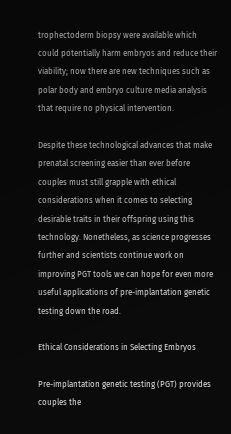trophectoderm biopsy were available which could potentially harm embryos and reduce their viability; now there are new techniques such as polar body and embryo culture media analysis that require no physical intervention.

Despite these technological advances that make prenatal screening easier than ever before couples must still grapple with ethical considerations when it comes to selecting desirable traits in their offspring using this technology. Nonetheless, as science progresses further and scientists continue work on improving PGT tools we can hope for even more useful applications of pre-implantation genetic testing down the road.

Ethical Considerations in Selecting Embryos

Pre-implantation genetic testing (PGT) provides couples the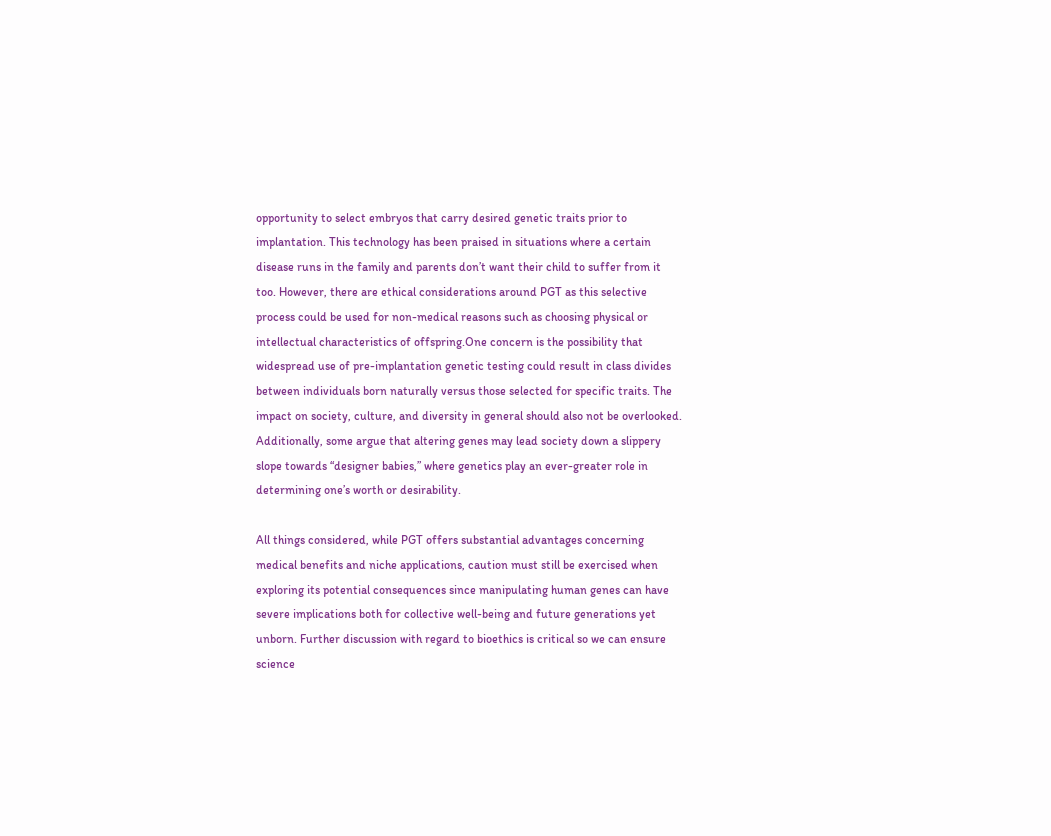opportunity to select embryos that carry desired genetic traits prior to implantation. This technology has been praised in situations where a certain disease runs in the family and parents don’t want their child to suffer from it too. However, there are ethical considerations around PGT as this selective process could be used for non-medical reasons such as choosing physical or intellectual characteristics of offspring.One concern is the possibility that widespread use of pre-implantation genetic testing could result in class divides between individuals born naturally versus those selected for specific traits. The impact on society, culture, and diversity in general should also not be overlooked. Additionally, some argue that altering genes may lead society down a slippery slope towards “designer babies,” where genetics play an ever-greater role in determining one’s worth or desirability.

All things considered, while PGT offers substantial advantages concerning medical benefits and niche applications, caution must still be exercised when exploring its potential consequences since manipulating human genes can have severe implications both for collective well-being and future generations yet unborn. Further discussion with regard to bioethics is critical so we can ensure science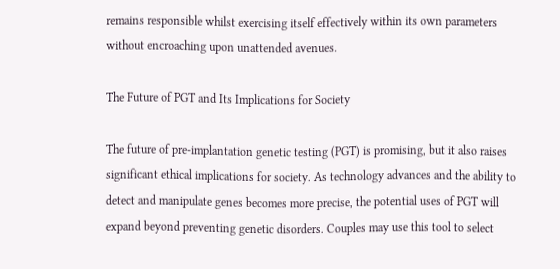remains responsible whilst exercising itself effectively within its own parameters without encroaching upon unattended avenues.

The Future of PGT and Its Implications for Society

The future of pre-implantation genetic testing (PGT) is promising, but it also raises significant ethical implications for society. As technology advances and the ability to detect and manipulate genes becomes more precise, the potential uses of PGT will expand beyond preventing genetic disorders. Couples may use this tool to select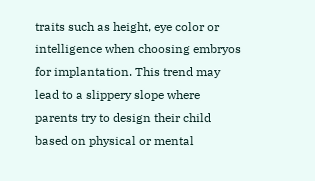traits such as height, eye color or intelligence when choosing embryos for implantation. This trend may lead to a slippery slope where parents try to design their child based on physical or mental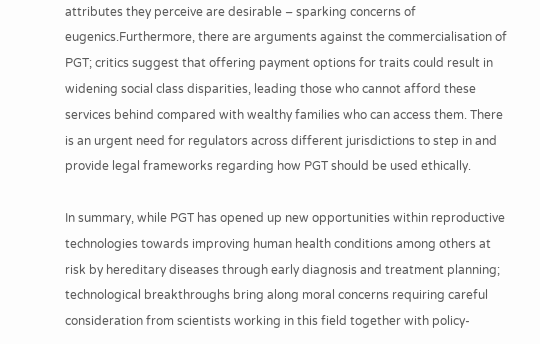attributes they perceive are desirable – sparking concerns of eugenics.Furthermore, there are arguments against the commercialisation of PGT; critics suggest that offering payment options for traits could result in widening social class disparities, leading those who cannot afford these services behind compared with wealthy families who can access them. There is an urgent need for regulators across different jurisdictions to step in and provide legal frameworks regarding how PGT should be used ethically.

In summary, while PGT has opened up new opportunities within reproductive technologies towards improving human health conditions among others at risk by hereditary diseases through early diagnosis and treatment planning; technological breakthroughs bring along moral concerns requiring careful consideration from scientists working in this field together with policy-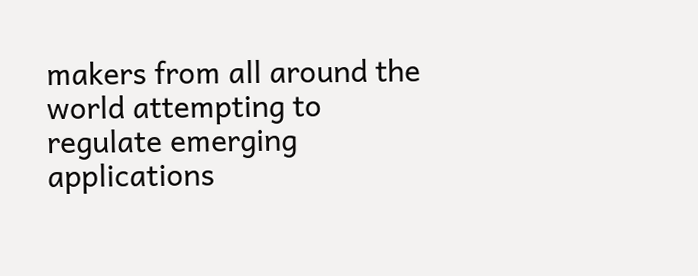makers from all around the world attempting to regulate emerging applications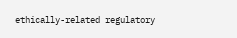ethically-related regulatory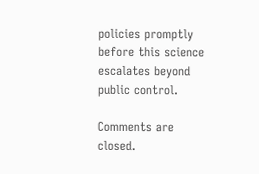policies promptly before this science escalates beyond public control.

Comments are closed.